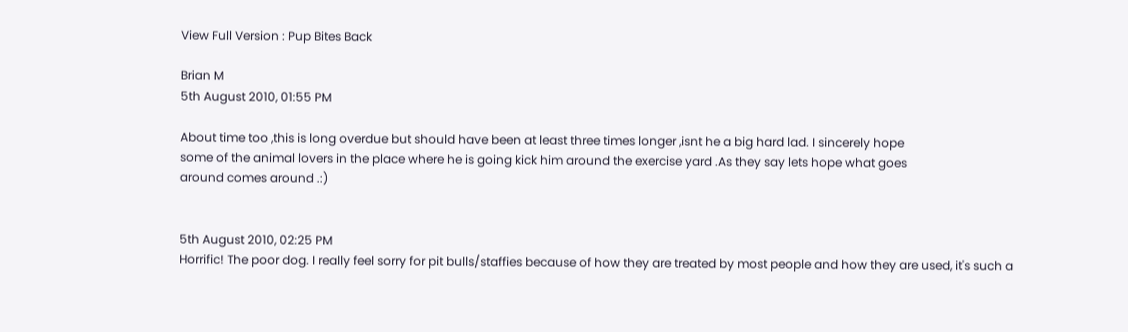View Full Version : Pup Bites Back

Brian M
5th August 2010, 01:55 PM

About time too ,this is long overdue but should have been at least three times longer ,isnt he a big hard lad. I sincerely hope
some of the animal lovers in the place where he is going kick him around the exercise yard .As they say lets hope what goes
around comes around .:)


5th August 2010, 02:25 PM
Horrific! The poor dog. I really feel sorry for pit bulls/staffies because of how they are treated by most people and how they are used, it's such a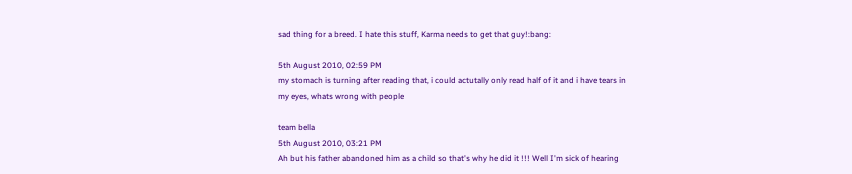sad thing for a breed. I hate this stuff, Karma needs to get that guy!:bang:

5th August 2010, 02:59 PM
my stomach is turning after reading that, i could actutally only read half of it and i have tears in my eyes, whats wrong with people

team bella
5th August 2010, 03:21 PM
Ah but his father abandoned him as a child so that's why he did it !!! Well I'm sick of hearing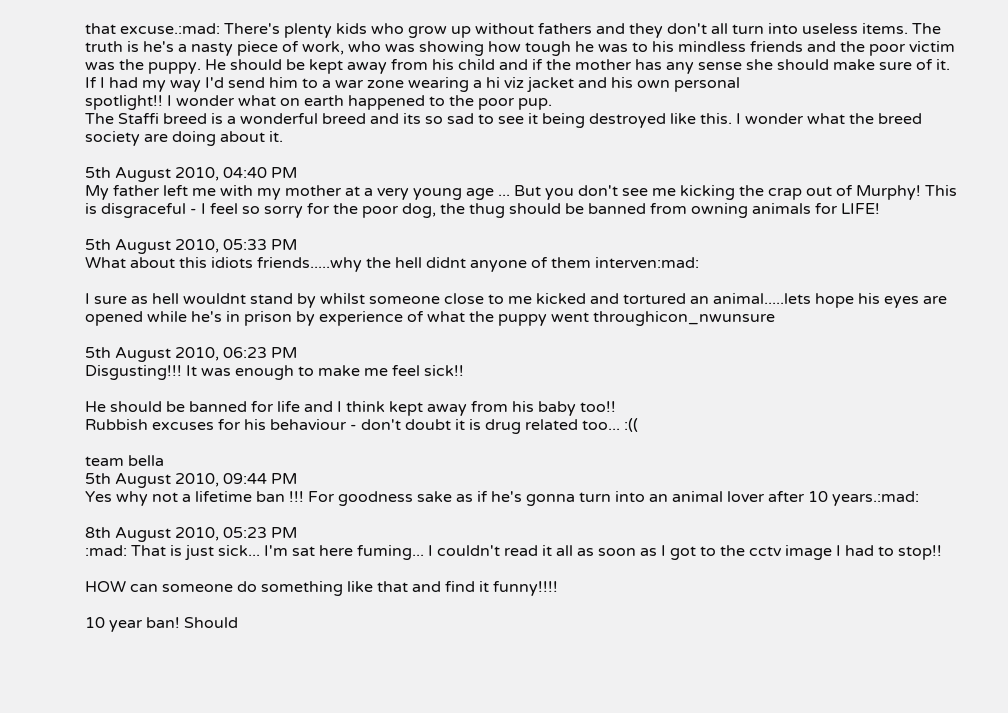that excuse.:mad: There's plenty kids who grow up without fathers and they don't all turn into useless items. The truth is he's a nasty piece of work, who was showing how tough he was to his mindless friends and the poor victim was the puppy. He should be kept away from his child and if the mother has any sense she should make sure of it.
If I had my way I'd send him to a war zone wearing a hi viz jacket and his own personal
spotlight!! I wonder what on earth happened to the poor pup.
The Staffi breed is a wonderful breed and its so sad to see it being destroyed like this. I wonder what the breed society are doing about it.

5th August 2010, 04:40 PM
My father left me with my mother at a very young age ... But you don't see me kicking the crap out of Murphy! This is disgraceful - I feel so sorry for the poor dog, the thug should be banned from owning animals for LIFE!

5th August 2010, 05:33 PM
What about this idiots friends.....why the hell didnt anyone of them interven:mad:

I sure as hell wouldnt stand by whilst someone close to me kicked and tortured an animal.....lets hope his eyes are opened while he's in prison by experience of what the puppy went throughicon_nwunsure

5th August 2010, 06:23 PM
Disgusting!!! It was enough to make me feel sick!!

He should be banned for life and I think kept away from his baby too!!
Rubbish excuses for his behaviour - don't doubt it is drug related too... :((

team bella
5th August 2010, 09:44 PM
Yes why not a lifetime ban !!! For goodness sake as if he's gonna turn into an animal lover after 10 years.:mad:

8th August 2010, 05:23 PM
:mad: That is just sick... I'm sat here fuming... I couldn't read it all as soon as I got to the cctv image I had to stop!!

HOW can someone do something like that and find it funny!!!!

10 year ban! Should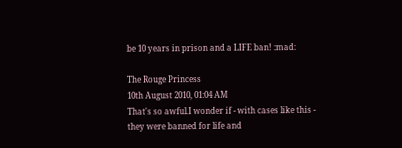be 10 years in prison and a LIFE ban! :mad:

The Rouge Princess
10th August 2010, 01:04 AM
That's so awful.I wonder if - with cases like this - they were banned for life and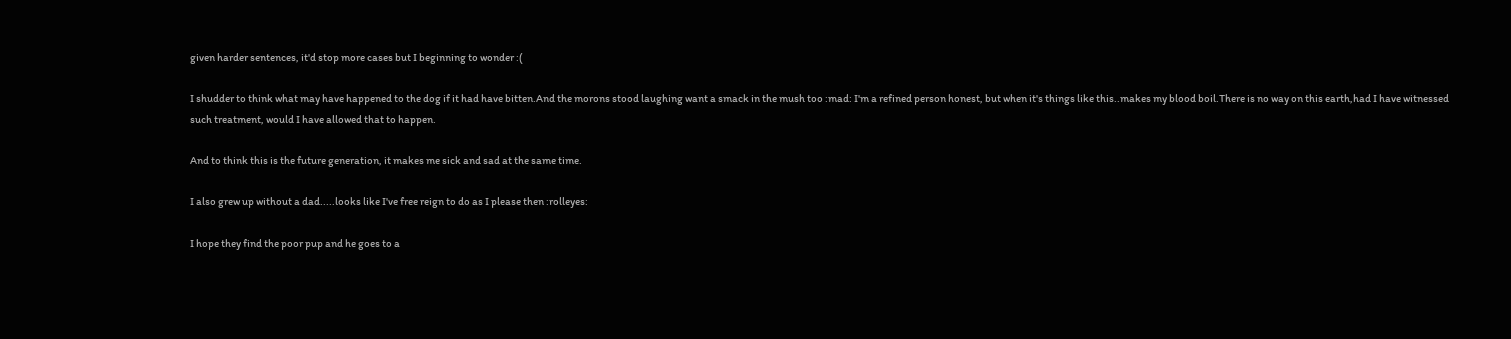given harder sentences, it'd stop more cases but I beginning to wonder :(

I shudder to think what may have happened to the dog if it had have bitten.And the morons stood laughing want a smack in the mush too :mad: I'm a refined person honest, but when it's things like this..makes my blood boil.There is no way on this earth,had I have witnessed such treatment, would I have allowed that to happen.

And to think this is the future generation, it makes me sick and sad at the same time.

I also grew up without a dad.....looks like I've free reign to do as I please then :rolleyes:

I hope they find the poor pup and he goes to a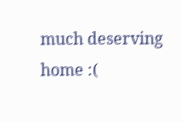much deserving home :(